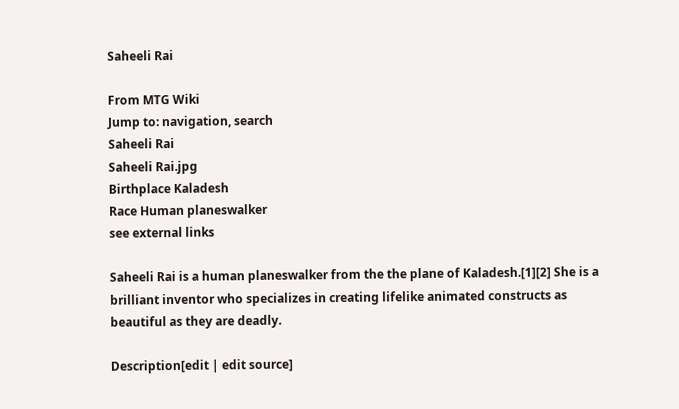Saheeli Rai

From MTG Wiki
Jump to: navigation, search
Saheeli Rai
Saheeli Rai.jpg
Birthplace Kaladesh
Race Human planeswalker
see external links

Saheeli Rai is a human planeswalker from the the plane of Kaladesh.[1][2] She is a brilliant inventor who specializes in creating lifelike animated constructs as beautiful as they are deadly.

Description[edit | edit source]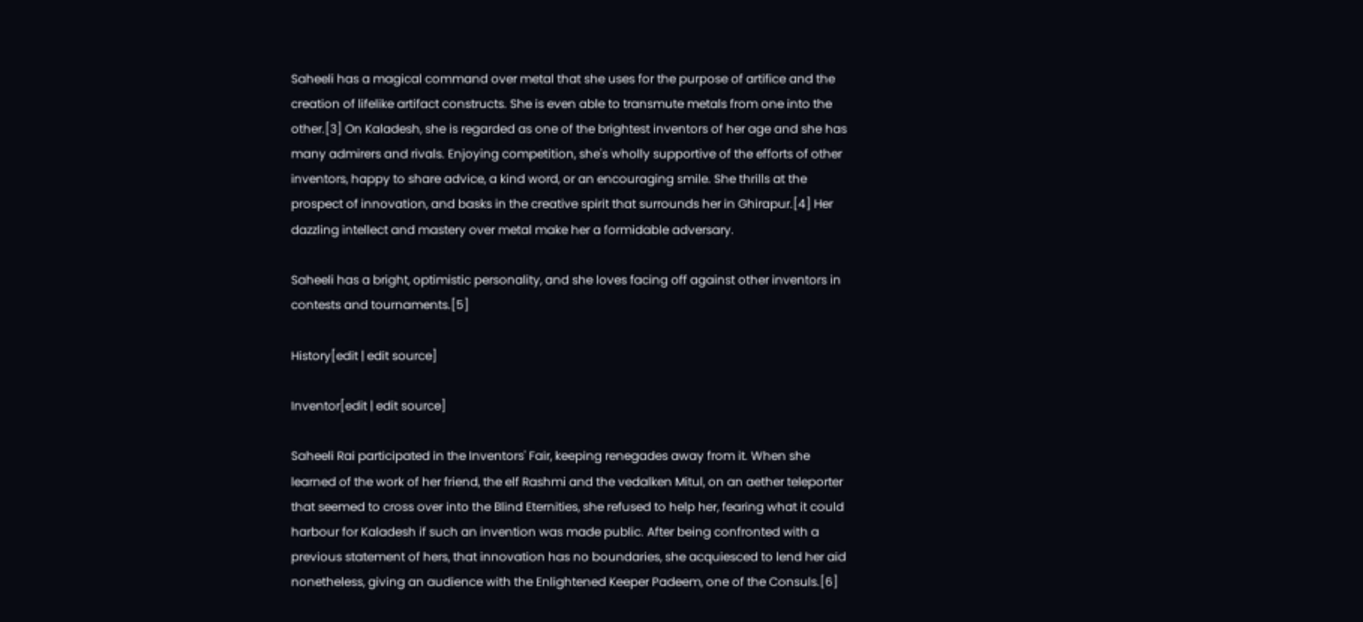Saheeli has a magical command over metal that she uses for the purpose of artifice and the creation of lifelike artifact constructs. She is even able to transmute metals from one into the other.[3] On Kaladesh, she is regarded as one of the brightest inventors of her age and she has many admirers and rivals. Enjoying competition, she's wholly supportive of the efforts of other inventors, happy to share advice, a kind word, or an encouraging smile. She thrills at the prospect of innovation, and basks in the creative spirit that surrounds her in Ghirapur.[4] Her dazzling intellect and mastery over metal make her a formidable adversary.

Saheeli has a bright, optimistic personality, and she loves facing off against other inventors in contests and tournaments.[5]

History[edit | edit source]

Inventor[edit | edit source]

Saheeli Rai participated in the Inventors' Fair, keeping renegades away from it. When she learned of the work of her friend, the elf Rashmi and the vedalken Mitul, on an aether teleporter that seemed to cross over into the Blind Eternities, she refused to help her, fearing what it could harbour for Kaladesh if such an invention was made public. After being confronted with a previous statement of hers, that innovation has no boundaries, she acquiesced to lend her aid nonetheless, giving an audience with the Enlightened Keeper Padeem, one of the Consuls.[6]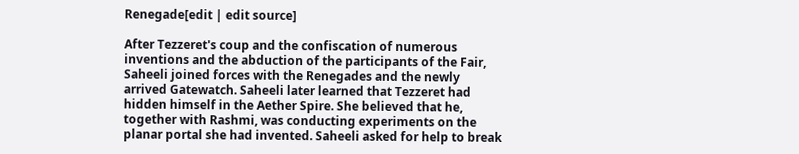Renegade[edit | edit source]

After Tezzeret's coup and the confiscation of numerous inventions and the abduction of the participants of the Fair, Saheeli joined forces with the Renegades and the newly arrived Gatewatch. Saheeli later learned that Tezzeret had hidden himself in the Aether Spire. She believed that he, together with Rashmi, was conducting experiments on the planar portal she had invented. Saheeli asked for help to break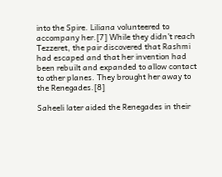into the Spire. Liliana volunteered to accompany her.[7] While they didn't reach Tezzeret, the pair discovered that Rashmi had escaped and that her invention had been rebuilt and expanded to allow contact to other planes. They brought her away to the Renegades.[8]

Saheeli later aided the Renegades in their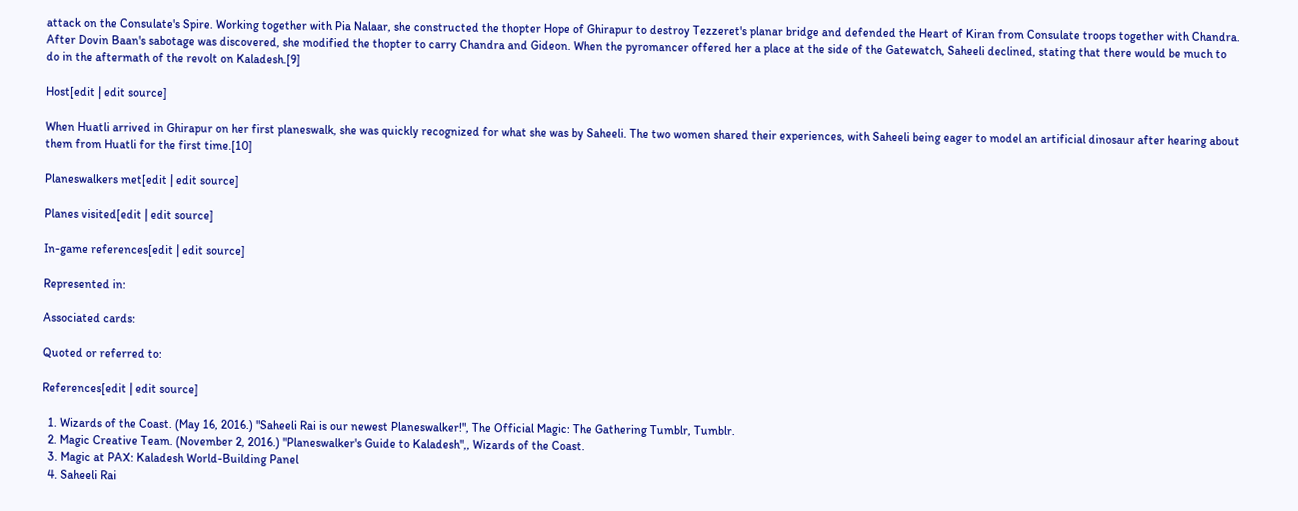attack on the Consulate's Spire. Working together with Pia Nalaar, she constructed the thopter Hope of Ghirapur to destroy Tezzeret's planar bridge and defended the Heart of Kiran from Consulate troops together with Chandra. After Dovin Baan's sabotage was discovered, she modified the thopter to carry Chandra and Gideon. When the pyromancer offered her a place at the side of the Gatewatch, Saheeli declined, stating that there would be much to do in the aftermath of the revolt on Kaladesh.[9]

Host[edit | edit source]

When Huatli arrived in Ghirapur on her first planeswalk, she was quickly recognized for what she was by Saheeli. The two women shared their experiences, with Saheeli being eager to model an artificial dinosaur after hearing about them from Huatli for the first time.[10]

Planeswalkers met[edit | edit source]

Planes visited[edit | edit source]

In-game references[edit | edit source]

Represented in:

Associated cards:

Quoted or referred to:

References[edit | edit source]

  1. Wizards of the Coast. (May 16, 2016.) "Saheeli Rai is our newest Planeswalker!", The Official Magic: The Gathering Tumblr, Tumblr.
  2. Magic Creative Team. (November 2, 2016.) "Planeswalker's Guide to Kaladesh",, Wizards of the Coast.
  3. Magic at PAX: Kaladesh World-Building Panel
  4. Saheeli Rai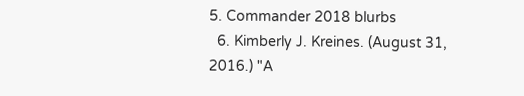5. Commander 2018 blurbs
  6. Kimberly J. Kreines. (August 31, 2016.) "A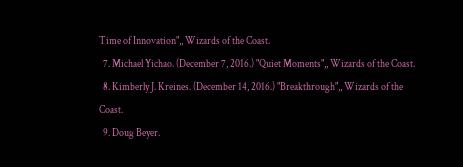Time of Innovation",, Wizards of the Coast.
  7. Michael Yichao. (December 7, 2016.) "Quiet Moments",, Wizards of the Coast.
  8. Kimberly J. Kreines. (December 14, 2016.) "Breakthrough",, Wizards of the Coast.
  9. Doug Beyer.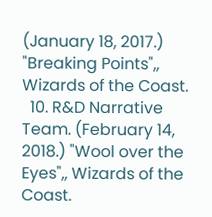(January 18, 2017.) "Breaking Points",, Wizards of the Coast.
  10. R&D Narrative Team. (February 14, 2018.) "Wool over the Eyes",, Wizards of the Coast.